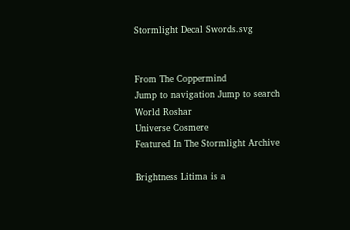Stormlight Decal Swords.svg


From The Coppermind
Jump to navigation Jump to search
World Roshar
Universe Cosmere
Featured In The Stormlight Archive

Brightness Litima is a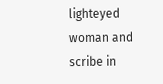lighteyed woman and scribe in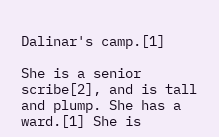Dalinar's camp.[1]

She is a senior scribe[2], and is tall and plump. She has a ward.[1] She is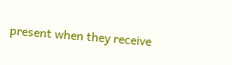present when they receive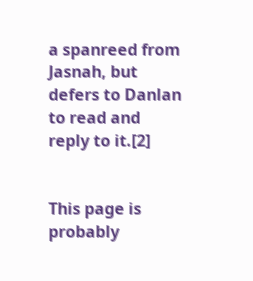a spanreed from Jasnah, but defers to Danlan to read and reply to it.[2]


This page is probably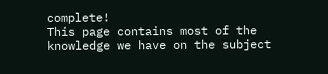complete!
This page contains most of the knowledge we have on the subject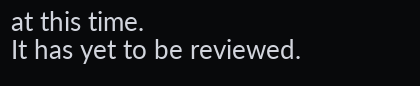at this time.
It has yet to be reviewed.